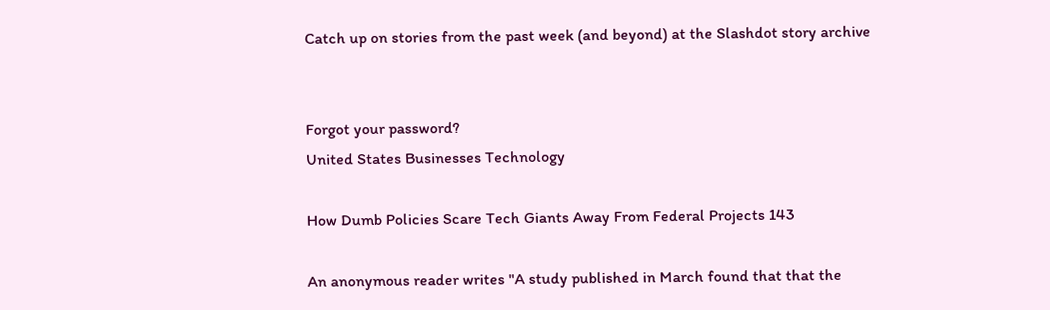Catch up on stories from the past week (and beyond) at the Slashdot story archive


Forgot your password?
United States Businesses Technology

How Dumb Policies Scare Tech Giants Away From Federal Projects 143

An anonymous reader writes "A study published in March found that that the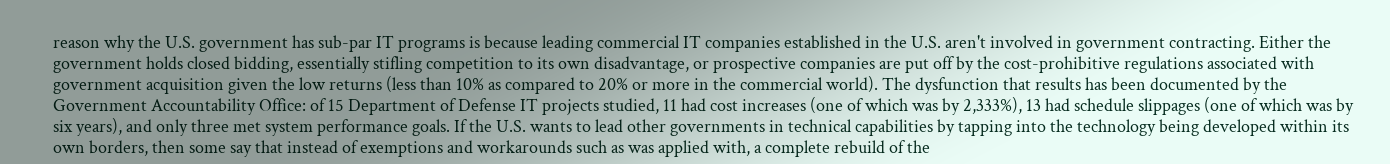reason why the U.S. government has sub-par IT programs is because leading commercial IT companies established in the U.S. aren't involved in government contracting. Either the government holds closed bidding, essentially stifling competition to its own disadvantage, or prospective companies are put off by the cost-prohibitive regulations associated with government acquisition given the low returns (less than 10% as compared to 20% or more in the commercial world). The dysfunction that results has been documented by the Government Accountability Office: of 15 Department of Defense IT projects studied, 11 had cost increases (one of which was by 2,333%), 13 had schedule slippages (one of which was by six years), and only three met system performance goals. If the U.S. wants to lead other governments in technical capabilities by tapping into the technology being developed within its own borders, then some say that instead of exemptions and workarounds such as was applied with, a complete rebuild of the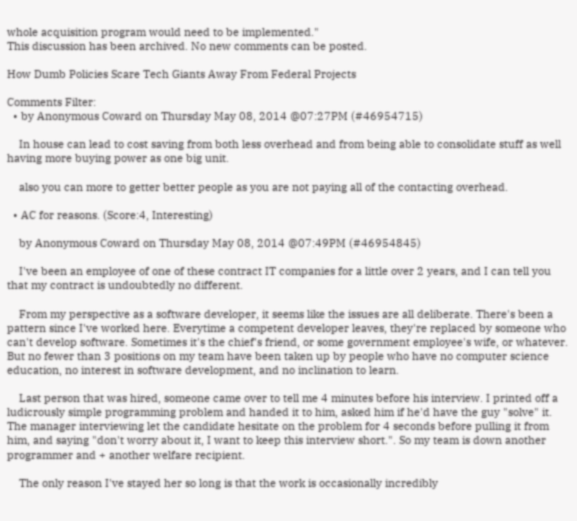whole acquisition program would need to be implemented."
This discussion has been archived. No new comments can be posted.

How Dumb Policies Scare Tech Giants Away From Federal Projects

Comments Filter:
  • by Anonymous Coward on Thursday May 08, 2014 @07:27PM (#46954715)

    In house can lead to cost saving from both less overhead and from being able to consolidate stuff as well having more buying power as one big unit.

    also you can more to getter better people as you are not paying all of the contacting overhead.

  • AC for reasons. (Score:4, Interesting)

    by Anonymous Coward on Thursday May 08, 2014 @07:49PM (#46954845)

    I've been an employee of one of these contract IT companies for a little over 2 years, and I can tell you that my contract is undoubtedly no different.

    From my perspective as a software developer, it seems like the issues are all deliberate. There's been a pattern since I've worked here. Everytime a competent developer leaves, they're replaced by someone who can't develop software. Sometimes it's the chief's friend, or some government employee's wife, or whatever. But no fewer than 3 positions on my team have been taken up by people who have no computer science education, no interest in software development, and no inclination to learn.

    Last person that was hired, someone came over to tell me 4 minutes before his interview. I printed off a ludicrously simple programming problem and handed it to him, asked him if he'd have the guy "solve" it. The manager interviewing let the candidate hesitate on the problem for 4 seconds before pulling it from him, and saying "don't worry about it, I want to keep this interview short.". So my team is down another programmer and + another welfare recipient.

    The only reason I've stayed her so long is that the work is occasionally incredibly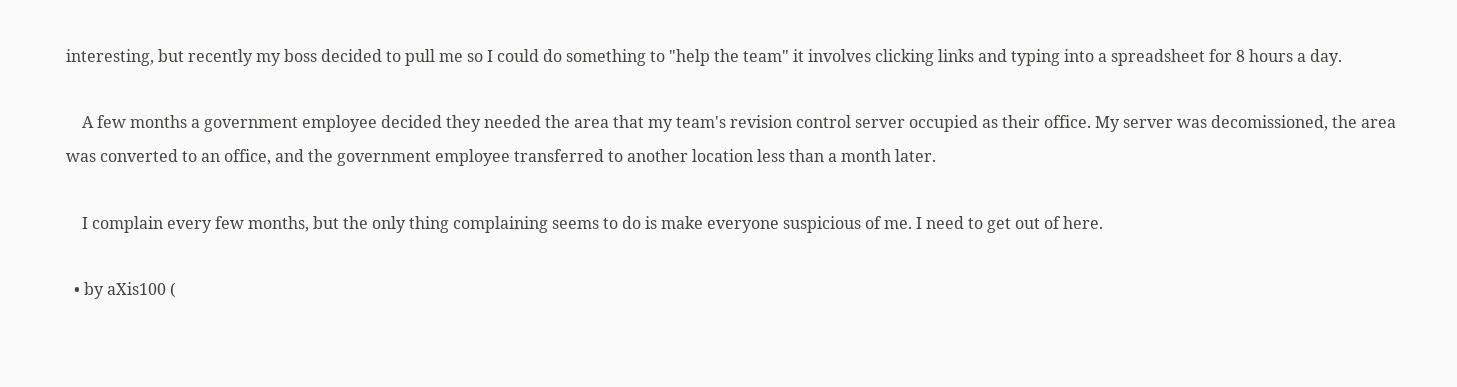interesting, but recently my boss decided to pull me so I could do something to "help the team" it involves clicking links and typing into a spreadsheet for 8 hours a day.

    A few months a government employee decided they needed the area that my team's revision control server occupied as their office. My server was decomissioned, the area was converted to an office, and the government employee transferred to another location less than a month later.

    I complain every few months, but the only thing complaining seems to do is make everyone suspicious of me. I need to get out of here.

  • by aXis100 (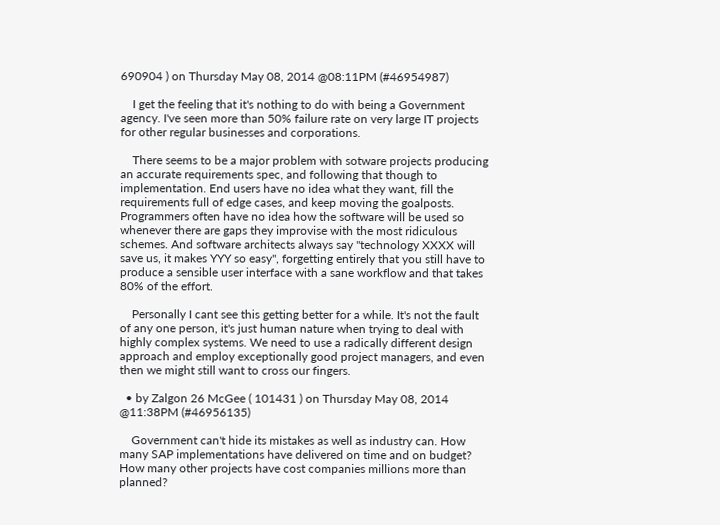690904 ) on Thursday May 08, 2014 @08:11PM (#46954987)

    I get the feeling that it's nothing to do with being a Government agency. I've seen more than 50% failure rate on very large IT projects for other regular businesses and corporations.

    There seems to be a major problem with sotware projects producing an accurate requirements spec, and following that though to implementation. End users have no idea what they want, fill the requirements full of edge cases, and keep moving the goalposts. Programmers often have no idea how the software will be used so whenever there are gaps they improvise with the most ridiculous schemes. And software architects always say "technology XXXX will save us, it makes YYY so easy", forgetting entirely that you still have to produce a sensible user interface with a sane workflow and that takes 80% of the effort.

    Personally I cant see this getting better for a while. It's not the fault of any one person, it's just human nature when trying to deal with highly complex systems. We need to use a radically different design approach and employ exceptionally good project managers, and even then we might still want to cross our fingers.

  • by Zalgon 26 McGee ( 101431 ) on Thursday May 08, 2014 @11:38PM (#46956135)

    Government can't hide its mistakes as well as industry can. How many SAP implementations have delivered on time and on budget? How many other projects have cost companies millions more than planned?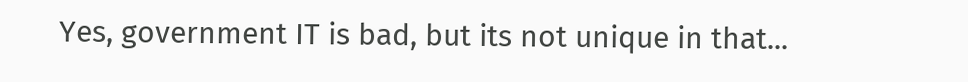Yes, government IT is bad, but its not unique in that...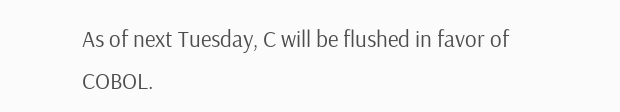As of next Tuesday, C will be flushed in favor of COBOL.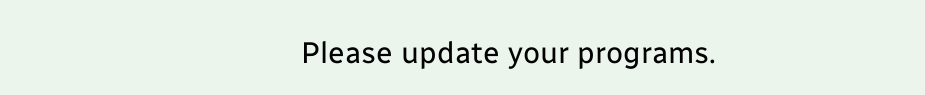Please update your programs.